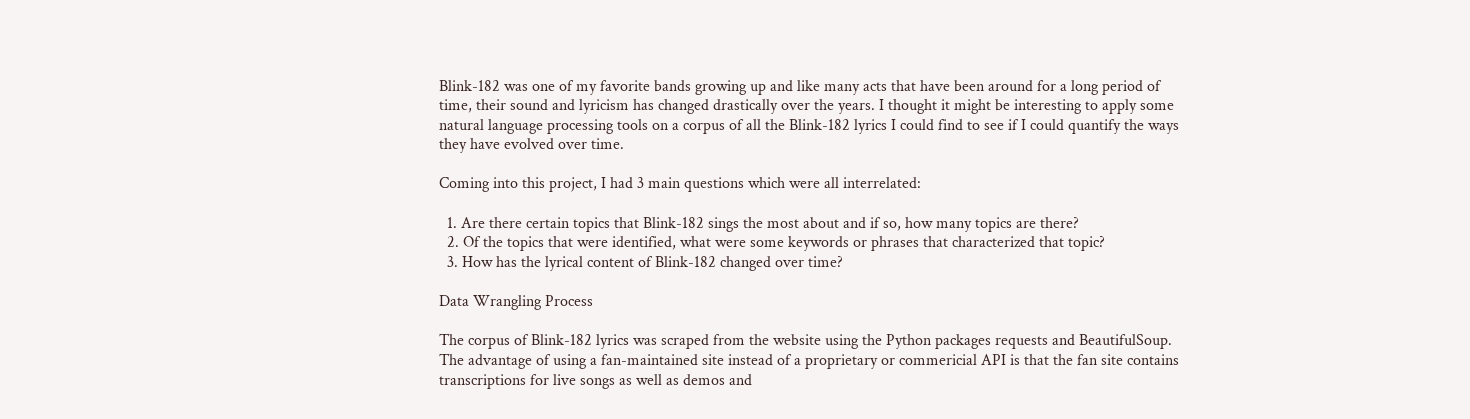Blink-182 was one of my favorite bands growing up and like many acts that have been around for a long period of time, their sound and lyricism has changed drastically over the years. I thought it might be interesting to apply some natural language processing tools on a corpus of all the Blink-182 lyrics I could find to see if I could quantify the ways they have evolved over time.

Coming into this project, I had 3 main questions which were all interrelated:

  1. Are there certain topics that Blink-182 sings the most about and if so, how many topics are there?
  2. Of the topics that were identified, what were some keywords or phrases that characterized that topic?
  3. How has the lyrical content of Blink-182 changed over time?

Data Wrangling Process

The corpus of Blink-182 lyrics was scraped from the website using the Python packages requests and BeautifulSoup. The advantage of using a fan-maintained site instead of a proprietary or commericial API is that the fan site contains transcriptions for live songs as well as demos and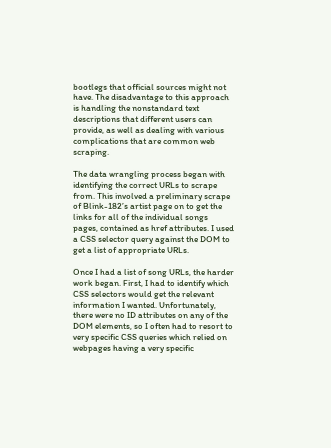bootlegs that official sources might not have. The disadvantage to this approach is handling the nonstandard text descriptions that different users can provide, as well as dealing with various complications that are common web scraping.

The data wrangling process began with identifying the correct URLs to scrape from. This involved a preliminary scrape of Blink-182’s artist page on to get the links for all of the individual songs pages, contained as href attributes. I used a CSS selector query against the DOM to get a list of appropriate URLs.

Once I had a list of song URLs, the harder work began. First, I had to identify which CSS selectors would get the relevant information I wanted. Unfortunately, there were no ID attributes on any of the DOM elements, so I often had to resort to very specific CSS queries which relied on webpages having a very specific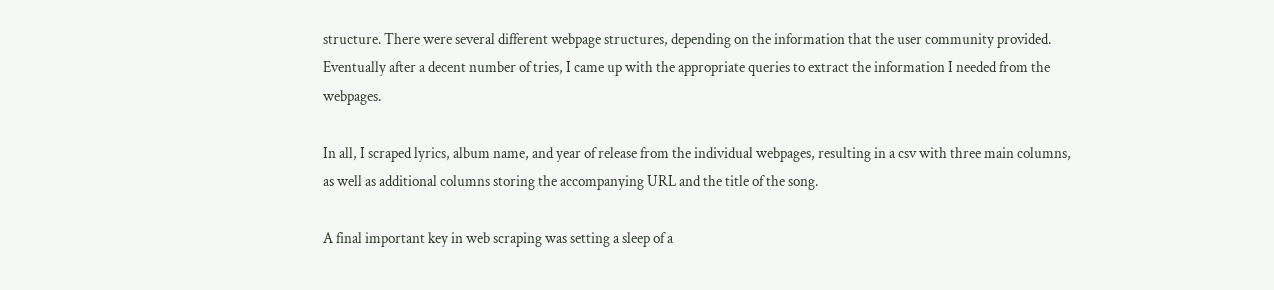structure. There were several different webpage structures, depending on the information that the user community provided. Eventually after a decent number of tries, I came up with the appropriate queries to extract the information I needed from the webpages.

In all, I scraped lyrics, album name, and year of release from the individual webpages, resulting in a csv with three main columns, as well as additional columns storing the accompanying URL and the title of the song.

A final important key in web scraping was setting a sleep of a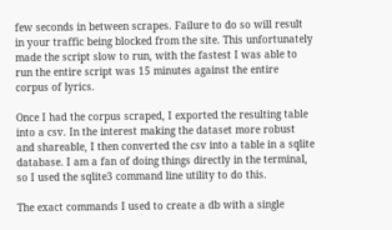few seconds in between scrapes. Failure to do so will result in your traffic being blocked from the site. This unfortunately made the script slow to run, with the fastest I was able to run the entire script was 15 minutes against the entire corpus of lyrics.

Once I had the corpus scraped, I exported the resulting table into a csv. In the interest making the dataset more robust and shareable, I then converted the csv into a table in a sqlite database. I am a fan of doing things directly in the terminal, so I used the sqlite3 command line utility to do this.

The exact commands I used to create a db with a single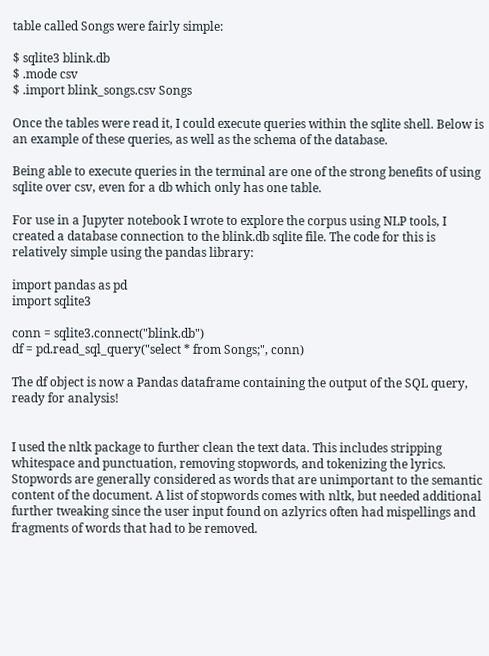table called Songs were fairly simple:

$ sqlite3 blink.db
$ .mode csv
$ .import blink_songs.csv Songs

Once the tables were read it, I could execute queries within the sqlite shell. Below is an example of these queries, as well as the schema of the database.

Being able to execute queries in the terminal are one of the strong benefits of using sqlite over csv, even for a db which only has one table.

For use in a Jupyter notebook I wrote to explore the corpus using NLP tools, I created a database connection to the blink.db sqlite file. The code for this is relatively simple using the pandas library:

import pandas as pd
import sqlite3

conn = sqlite3.connect("blink.db")
df = pd.read_sql_query("select * from Songs;", conn)

The df object is now a Pandas dataframe containing the output of the SQL query, ready for analysis!


I used the nltk package to further clean the text data. This includes stripping whitespace and punctuation, removing stopwords, and tokenizing the lyrics. Stopwords are generally considered as words that are unimportant to the semantic content of the document. A list of stopwords comes with nltk, but needed additional further tweaking since the user input found on azlyrics often had mispellings and fragments of words that had to be removed.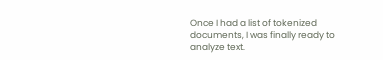Once I had a list of tokenized documents, I was finally ready to analyze text.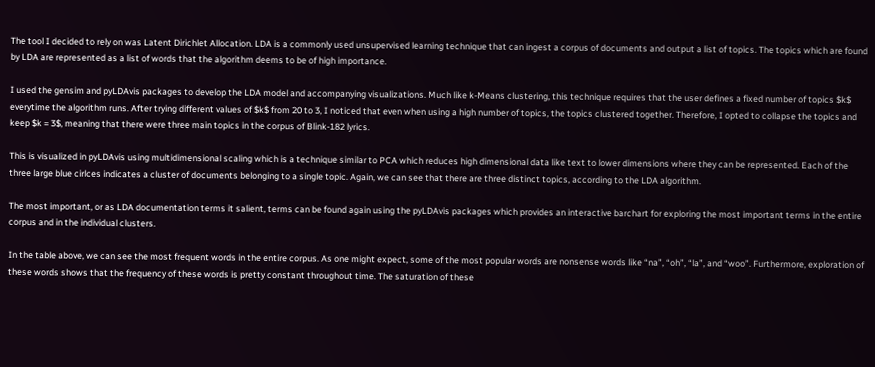The tool I decided to rely on was Latent Dirichlet Allocation. LDA is a commonly used unsupervised learning technique that can ingest a corpus of documents and output a list of topics. The topics which are found by LDA are represented as a list of words that the algorithm deems to be of high importance.

I used the gensim and pyLDAvis packages to develop the LDA model and accompanying visualizations. Much like k-Means clustering, this technique requires that the user defines a fixed number of topics $k$ everytime the algorithm runs. After trying different values of $k$ from 20 to 3, I noticed that even when using a high number of topics, the topics clustered together. Therefore, I opted to collapse the topics and keep $k = 3$, meaning that there were three main topics in the corpus of Blink-182 lyrics.

This is visualized in pyLDAvis using multidimensional scaling which is a technique similar to PCA which reduces high dimensional data like text to lower dimensions where they can be represented. Each of the three large blue cirlces indicates a cluster of documents belonging to a single topic. Again, we can see that there are three distinct topics, according to the LDA algorithm.

The most important, or as LDA documentation terms it salient, terms can be found again using the pyLDAvis packages which provides an interactive barchart for exploring the most important terms in the entire corpus and in the individual clusters.

In the table above, we can see the most frequent words in the entire corpus. As one might expect, some of the most popular words are nonsense words like “na”, “oh”, “la”, and “woo”. Furthermore, exploration of these words shows that the frequency of these words is pretty constant throughout time. The saturation of these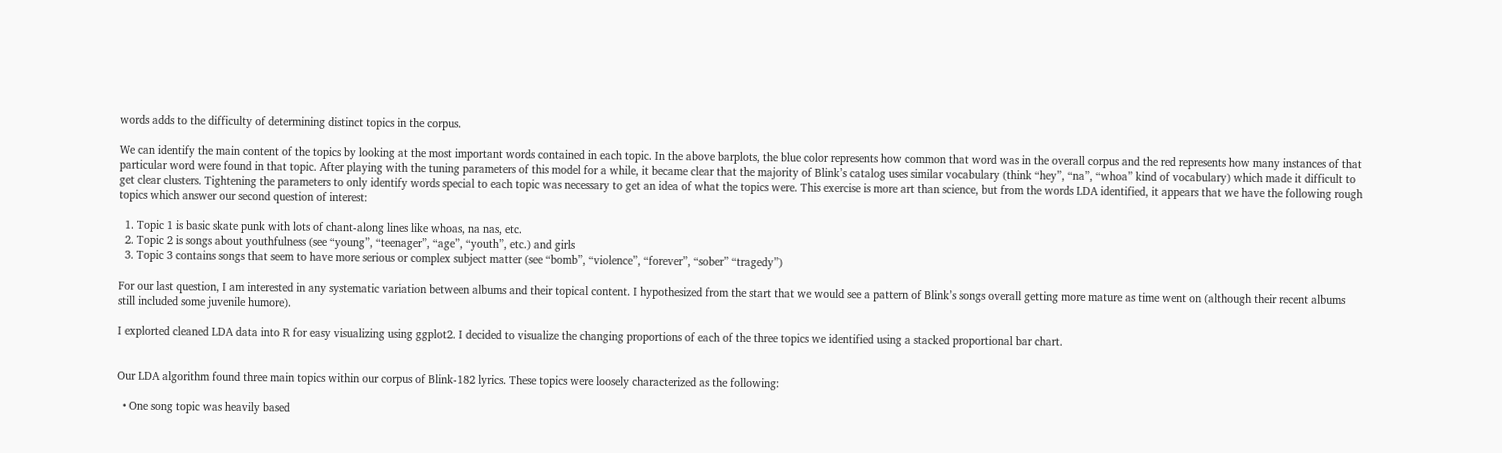words adds to the difficulty of determining distinct topics in the corpus.

We can identify the main content of the topics by looking at the most important words contained in each topic. In the above barplots, the blue color represents how common that word was in the overall corpus and the red represents how many instances of that particular word were found in that topic. After playing with the tuning parameters of this model for a while, it became clear that the majority of Blink’s catalog uses similar vocabulary (think “hey”, “na”, “whoa” kind of vocabulary) which made it difficult to get clear clusters. Tightening the parameters to only identify words special to each topic was necessary to get an idea of what the topics were. This exercise is more art than science, but from the words LDA identified, it appears that we have the following rough topics which answer our second question of interest:

  1. Topic 1 is basic skate punk with lots of chant-along lines like whoas, na nas, etc.
  2. Topic 2 is songs about youthfulness (see “young”, “teenager”, “age”, “youth”, etc.) and girls
  3. Topic 3 contains songs that seem to have more serious or complex subject matter (see “bomb”, “violence”, “forever”, “sober” “tragedy”)

For our last question, I am interested in any systematic variation between albums and their topical content. I hypothesized from the start that we would see a pattern of Blink’s songs overall getting more mature as time went on (although their recent albums still included some juvenile humore).

I explorted cleaned LDA data into R for easy visualizing using ggplot2. I decided to visualize the changing proportions of each of the three topics we identified using a stacked proportional bar chart.


Our LDA algorithm found three main topics within our corpus of Blink-182 lyrics. These topics were loosely characterized as the following:

  • One song topic was heavily based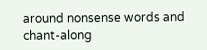around nonsense words and chant-along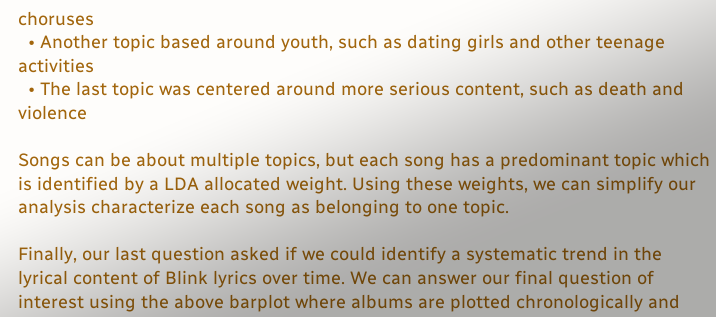choruses
  • Another topic based around youth, such as dating girls and other teenage activities
  • The last topic was centered around more serious content, such as death and violence

Songs can be about multiple topics, but each song has a predominant topic which is identified by a LDA allocated weight. Using these weights, we can simplify our analysis characterize each song as belonging to one topic.

Finally, our last question asked if we could identify a systematic trend in the lyrical content of Blink lyrics over time. We can answer our final question of interest using the above barplot where albums are plotted chronologically and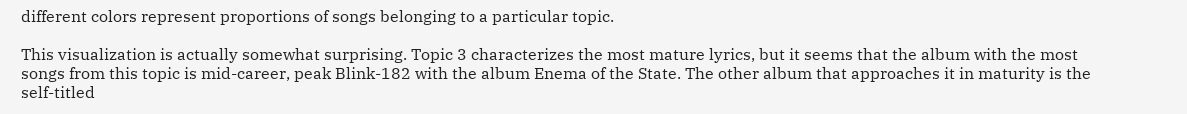different colors represent proportions of songs belonging to a particular topic.

This visualization is actually somewhat surprising. Topic 3 characterizes the most mature lyrics, but it seems that the album with the most songs from this topic is mid-career, peak Blink-182 with the album Enema of the State. The other album that approaches it in maturity is the self-titled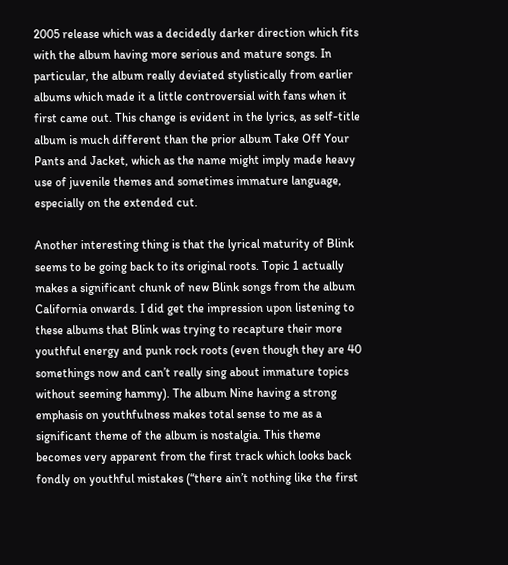2005 release which was a decidedly darker direction which fits with the album having more serious and mature songs. In particular, the album really deviated stylistically from earlier albums which made it a little controversial with fans when it first came out. This change is evident in the lyrics, as self-title album is much different than the prior album Take Off Your Pants and Jacket, which as the name might imply made heavy use of juvenile themes and sometimes immature language, especially on the extended cut.

Another interesting thing is that the lyrical maturity of Blink seems to be going back to its original roots. Topic 1 actually makes a significant chunk of new Blink songs from the album California onwards. I did get the impression upon listening to these albums that Blink was trying to recapture their more youthful energy and punk rock roots (even though they are 40 somethings now and can’t really sing about immature topics without seeming hammy). The album Nine having a strong emphasis on youthfulness makes total sense to me as a significant theme of the album is nostalgia. This theme becomes very apparent from the first track which looks back fondly on youthful mistakes (“there ain’t nothing like the first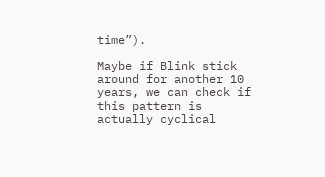time”).

Maybe if Blink stick around for another 10 years, we can check if this pattern is actually cyclical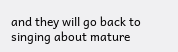and they will go back to singing about mature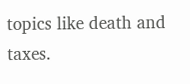topics like death and taxes.